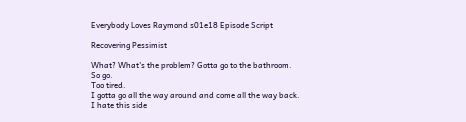Everybody Loves Raymond s01e18 Episode Script

Recovering Pessimist

What? What's the problem? Gotta go to the bathroom.
So go.
Too tired.
I gotta go all the way around and come all the way back.
I hate this side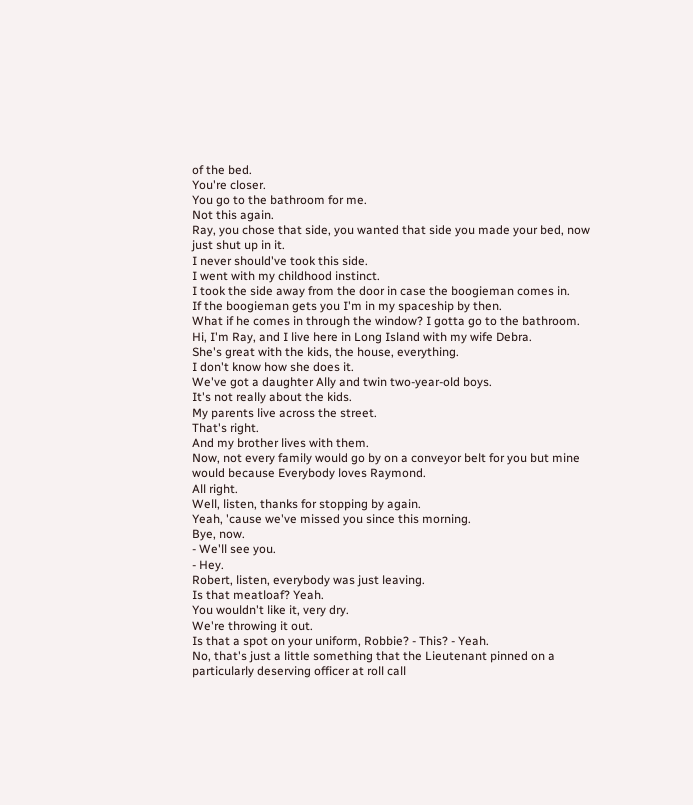of the bed.
You're closer.
You go to the bathroom for me.
Not this again.
Ray, you chose that side, you wanted that side you made your bed, now just shut up in it.
I never should've took this side.
I went with my childhood instinct.
I took the side away from the door in case the boogieman comes in.
If the boogieman gets you I'm in my spaceship by then.
What if he comes in through the window? I gotta go to the bathroom.
Hi, I'm Ray, and I live here in Long Island with my wife Debra.
She's great with the kids, the house, everything.
I don't know how she does it.
We've got a daughter Ally and twin two-year-old boys.
It's not really about the kids.
My parents live across the street.
That's right.
And my brother lives with them.
Now, not every family would go by on a conveyor belt for you but mine would because Everybody loves Raymond.
All right.
Well, listen, thanks for stopping by again.
Yeah, 'cause we've missed you since this morning.
Bye, now.
- We'll see you.
- Hey.
Robert, listen, everybody was just leaving.
Is that meatloaf? Yeah.
You wouldn't like it, very dry.
We're throwing it out.
Is that a spot on your uniform, Robbie? - This? - Yeah.
No, that's just a little something that the Lieutenant pinned on a particularly deserving officer at roll call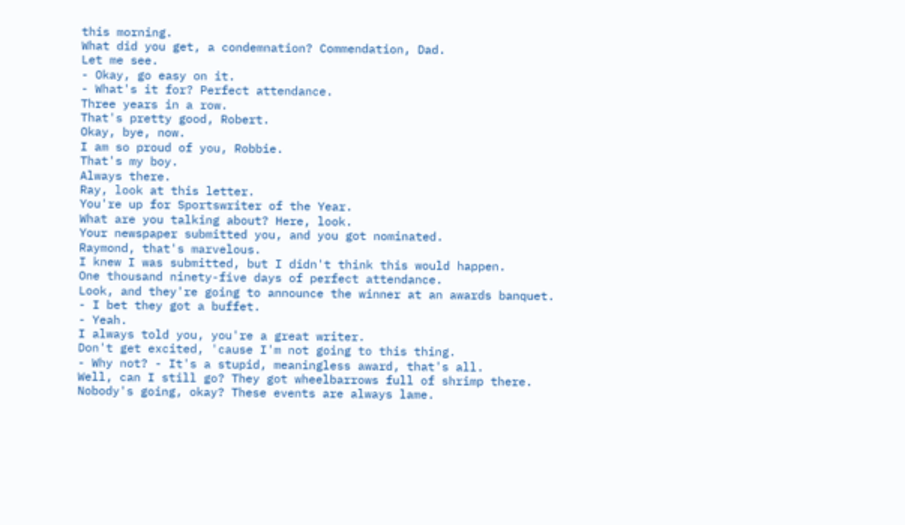this morning.
What did you get, a condemnation? Commendation, Dad.
Let me see.
- Okay, go easy on it.
- What's it for? Perfect attendance.
Three years in a row.
That's pretty good, Robert.
Okay, bye, now.
I am so proud of you, Robbie.
That's my boy.
Always there.
Ray, look at this letter.
You're up for Sportswriter of the Year.
What are you talking about? Here, look.
Your newspaper submitted you, and you got nominated.
Raymond, that's marvelous.
I knew I was submitted, but I didn't think this would happen.
One thousand ninety-five days of perfect attendance.
Look, and they're going to announce the winner at an awards banquet.
- I bet they got a buffet.
- Yeah.
I always told you, you're a great writer.
Don't get excited, 'cause I'm not going to this thing.
- Why not? - It's a stupid, meaningless award, that's all.
Well, can I still go? They got wheelbarrows full of shrimp there.
Nobody's going, okay? These events are always lame.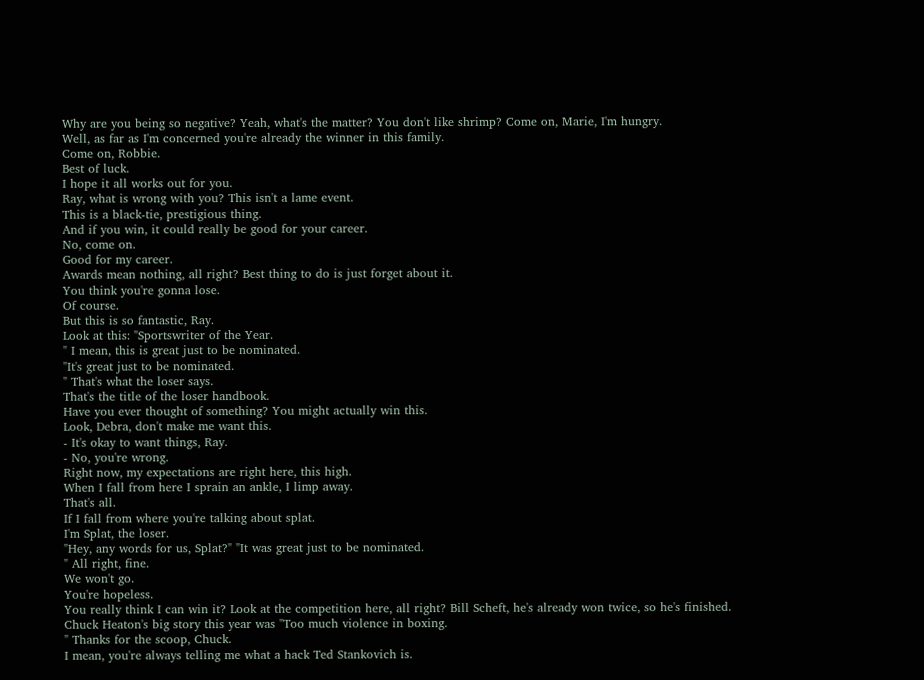Why are you being so negative? Yeah, what's the matter? You don't like shrimp? Come on, Marie, I'm hungry.
Well, as far as I'm concerned you're already the winner in this family.
Come on, Robbie.
Best of luck.
I hope it all works out for you.
Ray, what is wrong with you? This isn't a lame event.
This is a black-tie, prestigious thing.
And if you win, it could really be good for your career.
No, come on.
Good for my career.
Awards mean nothing, all right? Best thing to do is just forget about it.
You think you're gonna lose.
Of course.
But this is so fantastic, Ray.
Look at this: "Sportswriter of the Year.
" I mean, this is great just to be nominated.
"It's great just to be nominated.
" That's what the loser says.
That's the title of the loser handbook.
Have you ever thought of something? You might actually win this.
Look, Debra, don't make me want this.
- It's okay to want things, Ray.
- No, you're wrong.
Right now, my expectations are right here, this high.
When I fall from here I sprain an ankle, I limp away.
That's all.
If I fall from where you're talking about splat.
I'm Splat, the loser.
"Hey, any words for us, Splat?" "It was great just to be nominated.
" All right, fine.
We won't go.
You're hopeless.
You really think I can win it? Look at the competition here, all right? Bill Scheft, he's already won twice, so he's finished.
Chuck Heaton's big story this year was "Too much violence in boxing.
" Thanks for the scoop, Chuck.
I mean, you're always telling me what a hack Ted Stankovich is.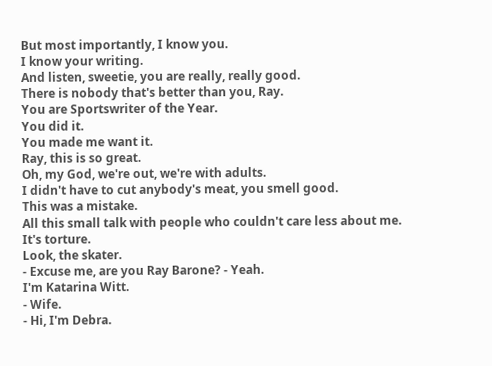But most importantly, I know you.
I know your writing.
And listen, sweetie, you are really, really good.
There is nobody that's better than you, Ray.
You are Sportswriter of the Year.
You did it.
You made me want it.
Ray, this is so great.
Oh, my God, we're out, we're with adults.
I didn't have to cut anybody's meat, you smell good.
This was a mistake.
All this small talk with people who couldn't care less about me.
It's torture.
Look, the skater.
- Excuse me, are you Ray Barone? - Yeah.
I'm Katarina Witt.
- Wife.
- Hi, I'm Debra.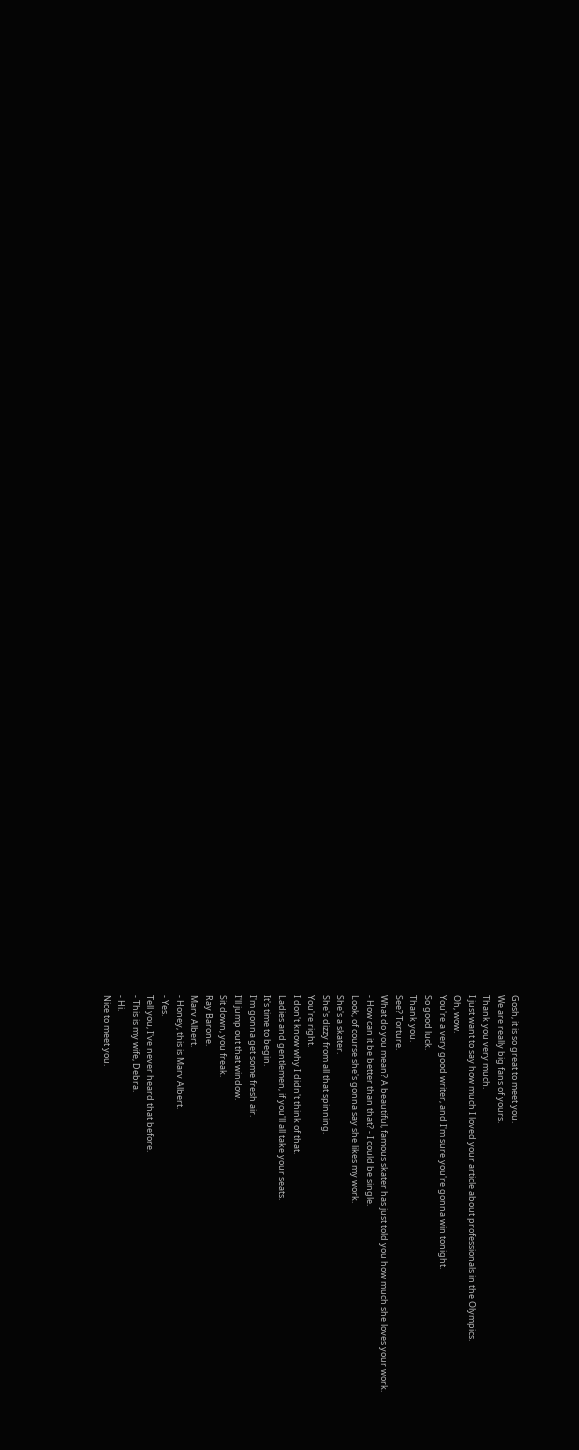Gosh, it is so great to meet you.
We are really big fans of yours.
Thank you very much.
I just want to say how much I loved your article about professionals in the Olympics.
Oh, wow.
You're a very good writer, and I'm sure you're gonna win tonight.
So good luck.
Thank you.
See? Torture.
What do you mean? A beautiful, famous skater has just told you how much she loves your work.
- How can it be better than that? - I could be single.
Look, of course she's gonna say she likes my work.
She's a skater.
She's dizzy from all that spinning.
You're right.
I don't know why I didn't think of that.
Ladies and gentlemen, if you'll all take your seats.
It's time to begin.
I'm gonna get some fresh air.
I'll jump out that window.
Sit down, you freak.
Ray Barone.
Marv Albert.
- Honey, this is Marv Albert.
- Yes.
Tell you, I've never heard that before.
- This is my wife, Debra.
- Hi.
Nice to meet you.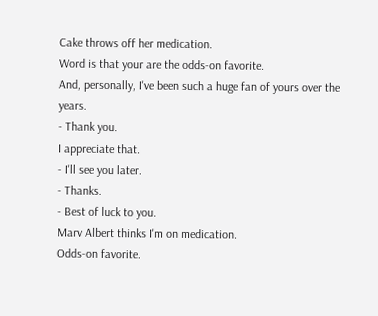Cake throws off her medication.
Word is that your are the odds-on favorite.
And, personally, I've been such a huge fan of yours over the years.
- Thank you.
I appreciate that.
- I'll see you later.
- Thanks.
- Best of luck to you.
Marv Albert thinks I'm on medication.
Odds-on favorite.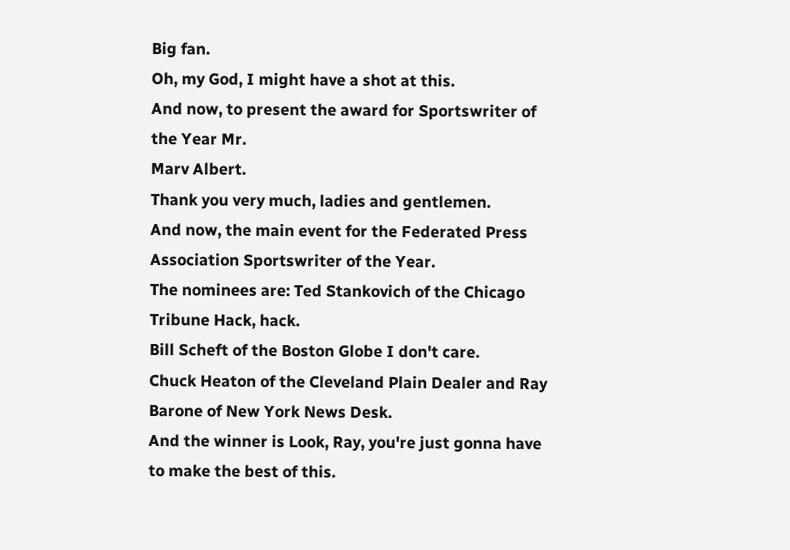Big fan.
Oh, my God, I might have a shot at this.
And now, to present the award for Sportswriter of the Year Mr.
Marv Albert.
Thank you very much, ladies and gentlemen.
And now, the main event for the Federated Press Association Sportswriter of the Year.
The nominees are: Ted Stankovich of the Chicago Tribune Hack, hack.
Bill Scheft of the Boston Globe I don't care.
Chuck Heaton of the Cleveland Plain Dealer and Ray Barone of New York News Desk.
And the winner is Look, Ray, you're just gonna have to make the best of this.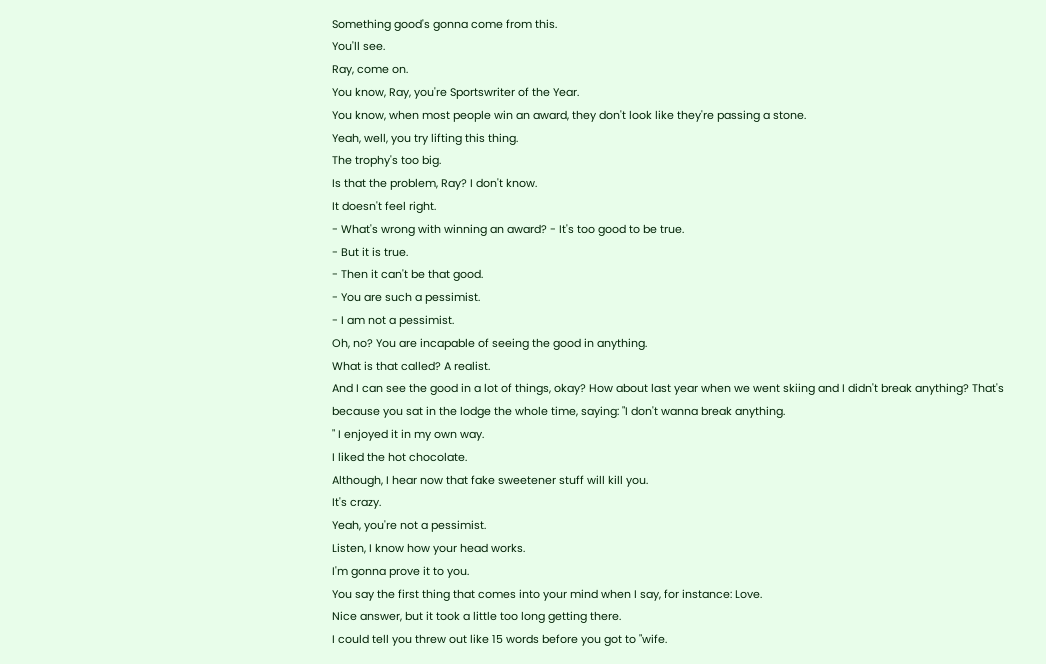Something good's gonna come from this.
You'll see.
Ray, come on.
You know, Ray, you're Sportswriter of the Year.
You know, when most people win an award, they don't look like they're passing a stone.
Yeah, well, you try lifting this thing.
The trophy's too big.
Is that the problem, Ray? I don't know.
It doesn't feel right.
- What's wrong with winning an award? - It's too good to be true.
- But it is true.
- Then it can't be that good.
- You are such a pessimist.
- I am not a pessimist.
Oh, no? You are incapable of seeing the good in anything.
What is that called? A realist.
And I can see the good in a lot of things, okay? How about last year when we went skiing and I didn't break anything? That's because you sat in the lodge the whole time, saying: "I don't wanna break anything.
" I enjoyed it in my own way.
I liked the hot chocolate.
Although, I hear now that fake sweetener stuff will kill you.
It's crazy.
Yeah, you're not a pessimist.
Listen, I know how your head works.
I'm gonna prove it to you.
You say the first thing that comes into your mind when I say, for instance: Love.
Nice answer, but it took a little too long getting there.
I could tell you threw out like 15 words before you got to "wife.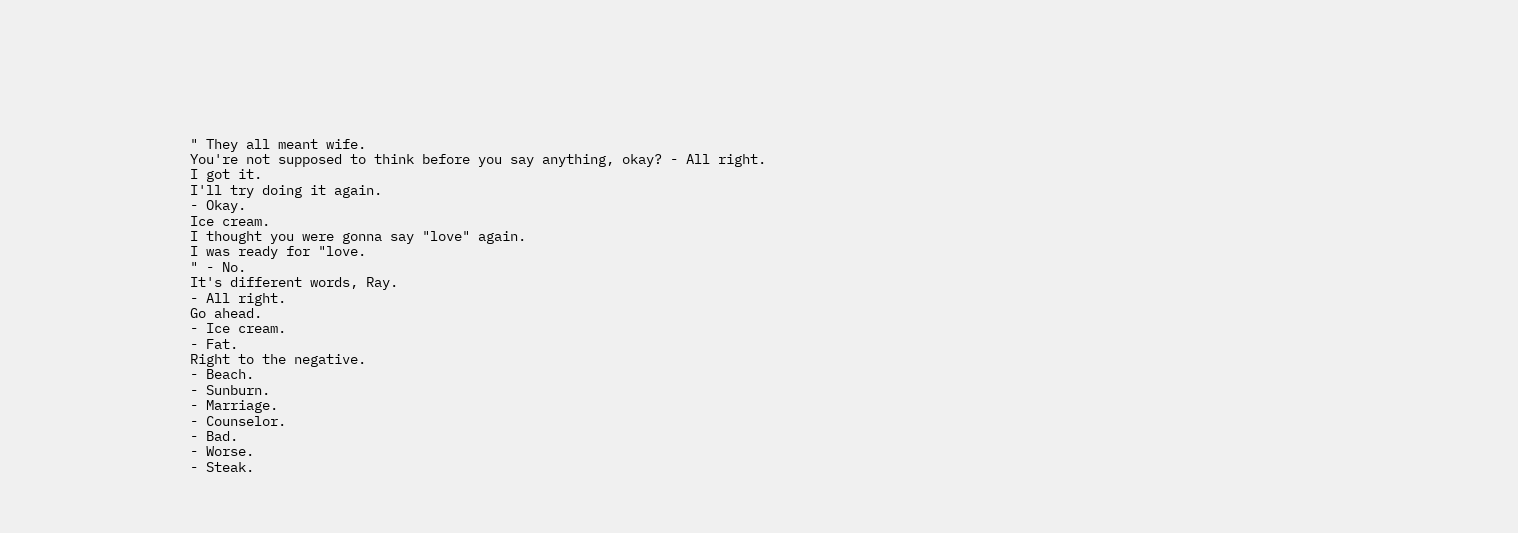" They all meant wife.
You're not supposed to think before you say anything, okay? - All right.
I got it.
I'll try doing it again.
- Okay.
Ice cream.
I thought you were gonna say "love" again.
I was ready for "love.
" - No.
It's different words, Ray.
- All right.
Go ahead.
- Ice cream.
- Fat.
Right to the negative.
- Beach.
- Sunburn.
- Marriage.
- Counselor.
- Bad.
- Worse.
- Steak.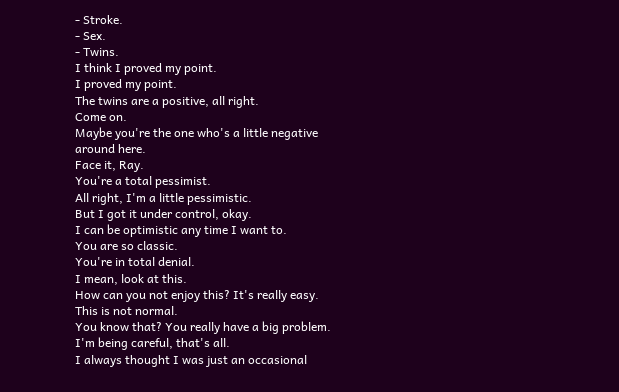- Stroke.
- Sex.
- Twins.
I think I proved my point.
I proved my point.
The twins are a positive, all right.
Come on.
Maybe you're the one who's a little negative around here.
Face it, Ray.
You're a total pessimist.
All right, I'm a little pessimistic.
But I got it under control, okay.
I can be optimistic any time I want to.
You are so classic.
You're in total denial.
I mean, look at this.
How can you not enjoy this? It's really easy.
This is not normal.
You know that? You really have a big problem.
I'm being careful, that's all.
I always thought I was just an occasional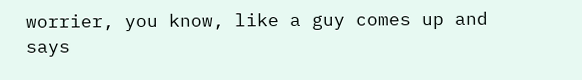worrier, you know, like a guy comes up and says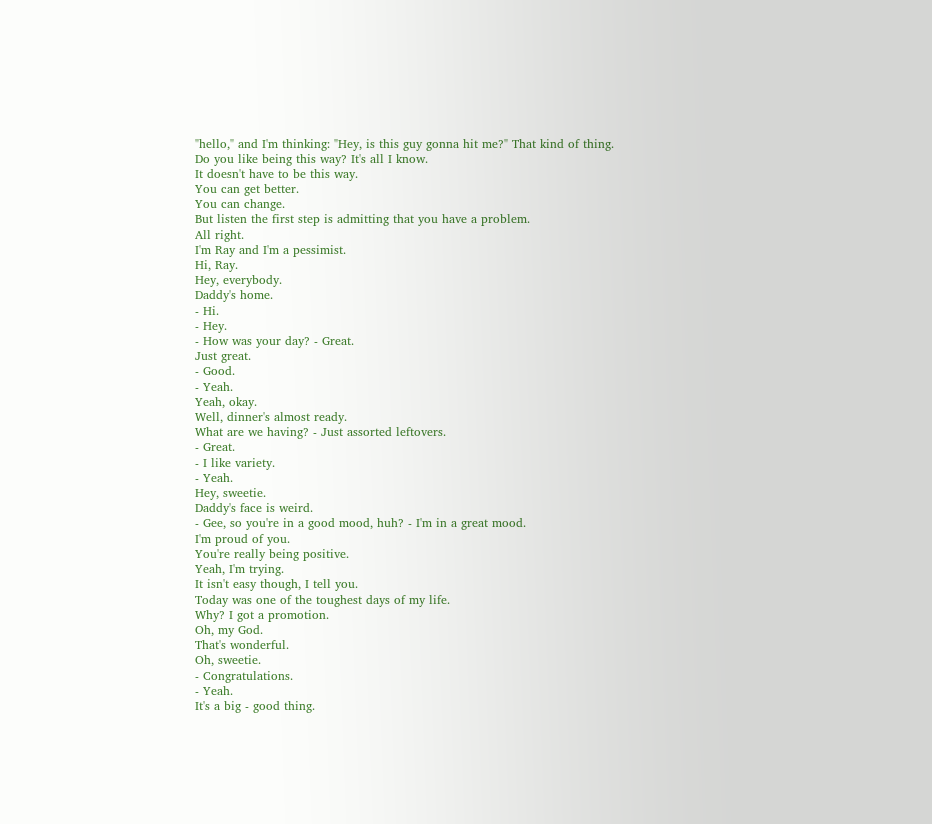"hello," and I'm thinking: "Hey, is this guy gonna hit me?" That kind of thing.
Do you like being this way? It's all I know.
It doesn't have to be this way.
You can get better.
You can change.
But listen the first step is admitting that you have a problem.
All right.
I'm Ray and I'm a pessimist.
Hi, Ray.
Hey, everybody.
Daddy's home.
- Hi.
- Hey.
- How was your day? - Great.
Just great.
- Good.
- Yeah.
Yeah, okay.
Well, dinner's almost ready.
What are we having? - Just assorted leftovers.
- Great.
- I like variety.
- Yeah.
Hey, sweetie.
Daddy's face is weird.
- Gee, so you're in a good mood, huh? - I'm in a great mood.
I'm proud of you.
You're really being positive.
Yeah, I'm trying.
It isn't easy though, I tell you.
Today was one of the toughest days of my life.
Why? I got a promotion.
Oh, my God.
That's wonderful.
Oh, sweetie.
- Congratulations.
- Yeah.
It's a big - good thing.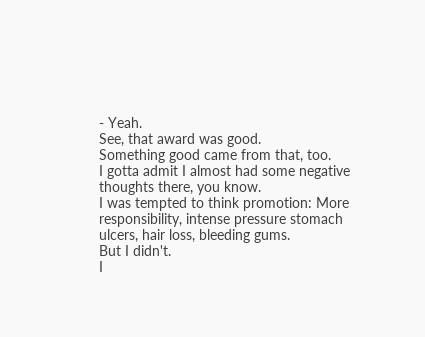- Yeah.
See, that award was good.
Something good came from that, too.
I gotta admit I almost had some negative thoughts there, you know.
I was tempted to think promotion: More responsibility, intense pressure stomach ulcers, hair loss, bleeding gums.
But I didn't.
I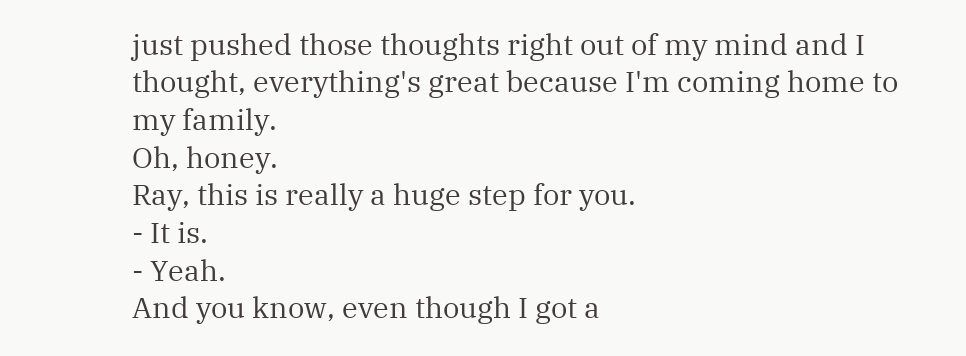just pushed those thoughts right out of my mind and I thought, everything's great because I'm coming home to my family.
Oh, honey.
Ray, this is really a huge step for you.
- It is.
- Yeah.
And you know, even though I got a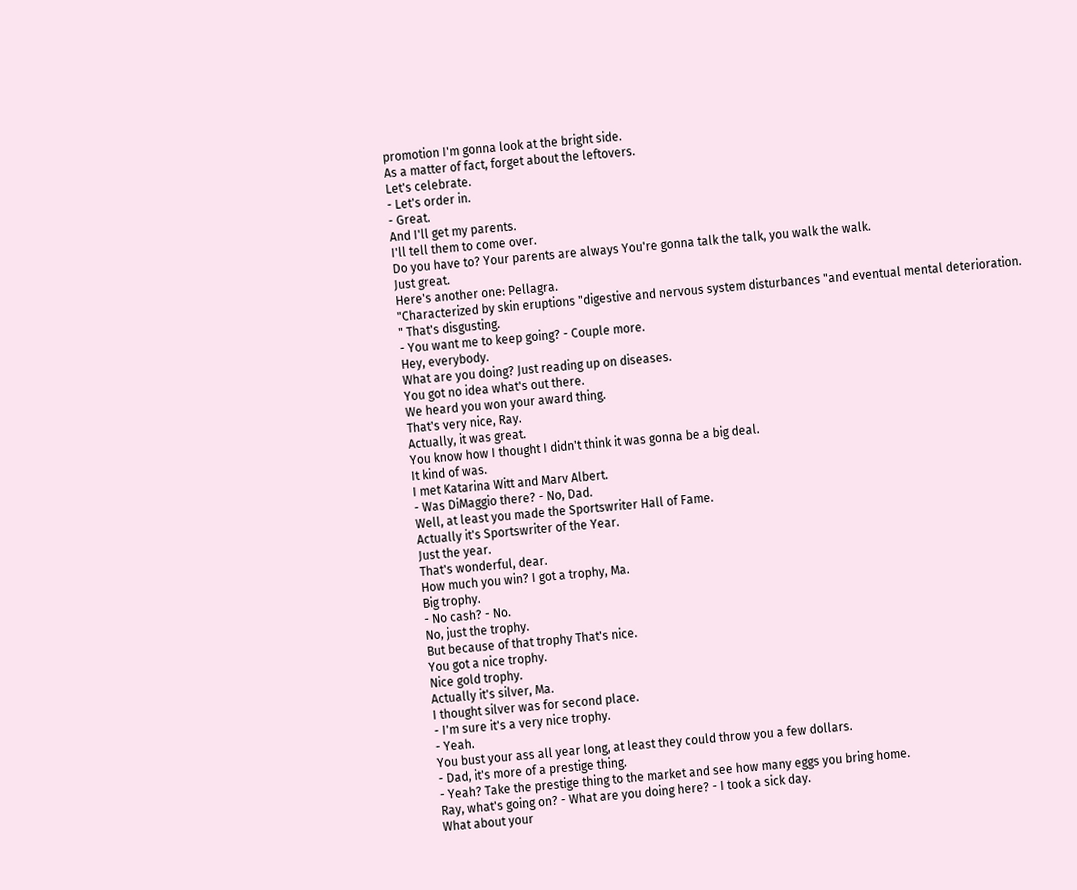promotion I'm gonna look at the bright side.
As a matter of fact, forget about the leftovers.
Let's celebrate.
- Let's order in.
- Great.
And I'll get my parents.
I'll tell them to come over.
Do you have to? Your parents are always You're gonna talk the talk, you walk the walk.
Just great.
Here's another one: Pellagra.
"Characterized by skin eruptions "digestive and nervous system disturbances "and eventual mental deterioration.
" That's disgusting.
- You want me to keep going? - Couple more.
Hey, everybody.
What are you doing? Just reading up on diseases.
You got no idea what's out there.
We heard you won your award thing.
That's very nice, Ray.
Actually, it was great.
You know how I thought I didn't think it was gonna be a big deal.
It kind of was.
I met Katarina Witt and Marv Albert.
- Was DiMaggio there? - No, Dad.
Well, at least you made the Sportswriter Hall of Fame.
Actually it's Sportswriter of the Year.
Just the year.
That's wonderful, dear.
How much you win? I got a trophy, Ma.
Big trophy.
- No cash? - No.
No, just the trophy.
But because of that trophy That's nice.
You got a nice trophy.
Nice gold trophy.
Actually it's silver, Ma.
I thought silver was for second place.
- I'm sure it's a very nice trophy.
- Yeah.
You bust your ass all year long, at least they could throw you a few dollars.
- Dad, it's more of a prestige thing.
- Yeah? Take the prestige thing to the market and see how many eggs you bring home.
Ray, what's going on? - What are you doing here? - I took a sick day.
What about your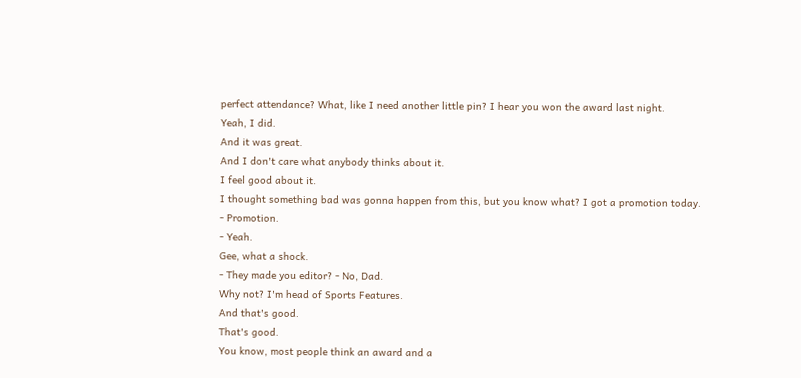perfect attendance? What, like I need another little pin? I hear you won the award last night.
Yeah, I did.
And it was great.
And I don't care what anybody thinks about it.
I feel good about it.
I thought something bad was gonna happen from this, but you know what? I got a promotion today.
- Promotion.
- Yeah.
Gee, what a shock.
- They made you editor? - No, Dad.
Why not? I'm head of Sports Features.
And that's good.
That's good.
You know, most people think an award and a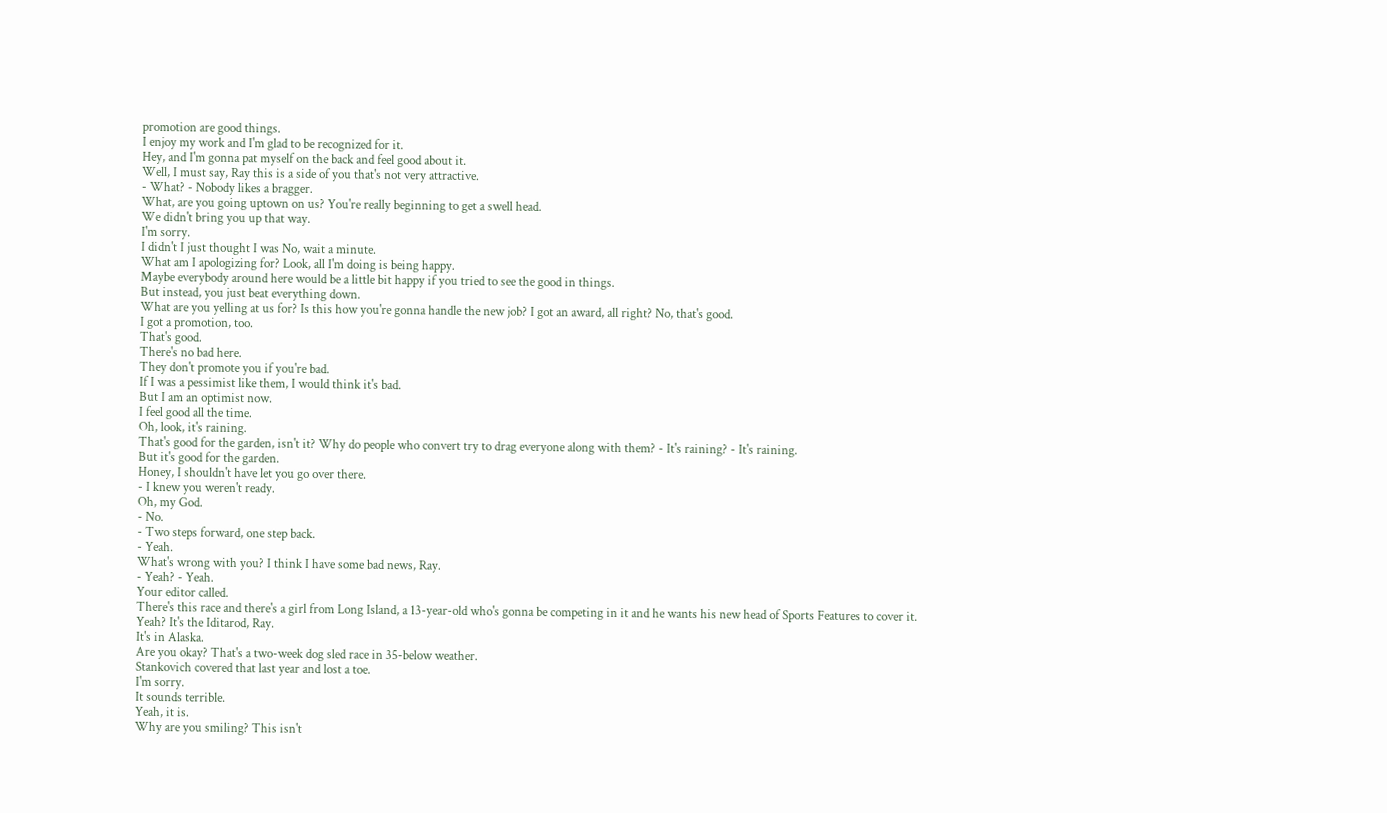promotion are good things.
I enjoy my work and I'm glad to be recognized for it.
Hey, and I'm gonna pat myself on the back and feel good about it.
Well, I must say, Ray this is a side of you that's not very attractive.
- What? - Nobody likes a bragger.
What, are you going uptown on us? You're really beginning to get a swell head.
We didn't bring you up that way.
I'm sorry.
I didn't I just thought I was No, wait a minute.
What am I apologizing for? Look, all I'm doing is being happy.
Maybe everybody around here would be a little bit happy if you tried to see the good in things.
But instead, you just beat everything down.
What are you yelling at us for? Is this how you're gonna handle the new job? I got an award, all right? No, that's good.
I got a promotion, too.
That's good.
There's no bad here.
They don't promote you if you're bad.
If I was a pessimist like them, I would think it's bad.
But I am an optimist now.
I feel good all the time.
Oh, look, it's raining.
That's good for the garden, isn't it? Why do people who convert try to drag everyone along with them? - It's raining? - It's raining.
But it's good for the garden.
Honey, I shouldn't have let you go over there.
- I knew you weren't ready.
Oh, my God.
- No.
- Two steps forward, one step back.
- Yeah.
What's wrong with you? I think I have some bad news, Ray.
- Yeah? - Yeah.
Your editor called.
There's this race and there's a girl from Long Island, a 13-year-old who's gonna be competing in it and he wants his new head of Sports Features to cover it.
Yeah? It's the Iditarod, Ray.
It's in Alaska.
Are you okay? That's a two-week dog sled race in 35-below weather.
Stankovich covered that last year and lost a toe.
I'm sorry.
It sounds terrible.
Yeah, it is.
Why are you smiling? This isn't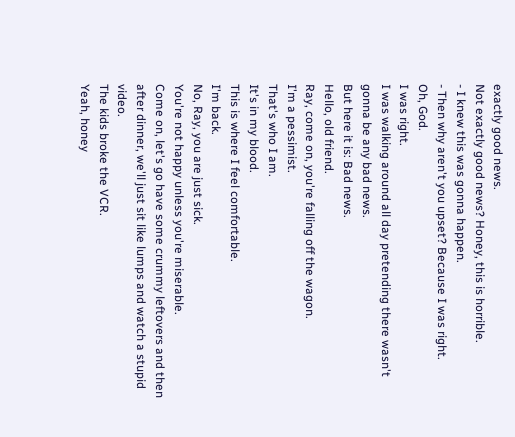exactly good news.
Not exactly good news? Honey, this is horrible.
- I knew this was gonna happen.
- Then why aren't you upset? Because I was right.
Oh, God.
I was right.
I was walking around all day pretending there wasn't gonna be any bad news.
But here it is: Bad news.
Hello, old friend.
Ray, come on, you're falling off the wagon.
I'm a pessimist.
That's who I am.
It's in my blood.
This is where I feel comfortable.
I'm back.
No, Ray, you are just sick.
You're not happy unless you're miserable.
Come on, let's go have some crummy leftovers and then after dinner, we'll just sit like lumps and watch a stupid video.
The kids broke the VCR.
Yeah, honey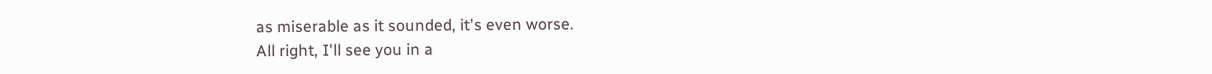as miserable as it sounded, it's even worse.
All right, I'll see you in a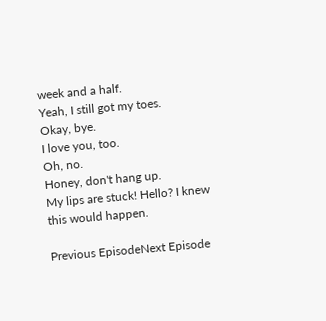week and a half.
Yeah, I still got my toes.
Okay, bye.
I love you, too.
Oh, no.
Honey, don't hang up.
My lips are stuck! Hello? I knew this would happen.

Previous EpisodeNext Episode